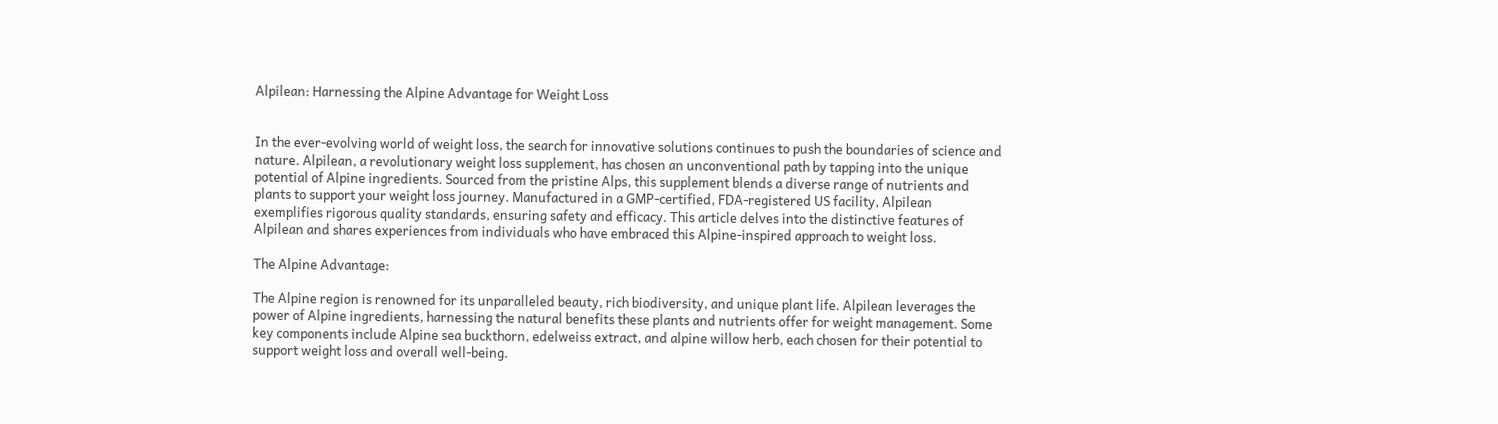Alpilean: Harnessing the Alpine Advantage for Weight Loss


In the ever-evolving world of weight loss, the search for innovative solutions continues to push the boundaries of science and nature. Alpilean, a revolutionary weight loss supplement, has chosen an unconventional path by tapping into the unique potential of Alpine ingredients. Sourced from the pristine Alps, this supplement blends a diverse range of nutrients and plants to support your weight loss journey. Manufactured in a GMP-certified, FDA-registered US facility, Alpilean exemplifies rigorous quality standards, ensuring safety and efficacy. This article delves into the distinctive features of Alpilean and shares experiences from individuals who have embraced this Alpine-inspired approach to weight loss.

The Alpine Advantage:

The Alpine region is renowned for its unparalleled beauty, rich biodiversity, and unique plant life. Alpilean leverages the power of Alpine ingredients, harnessing the natural benefits these plants and nutrients offer for weight management. Some key components include Alpine sea buckthorn, edelweiss extract, and alpine willow herb, each chosen for their potential to support weight loss and overall well-being.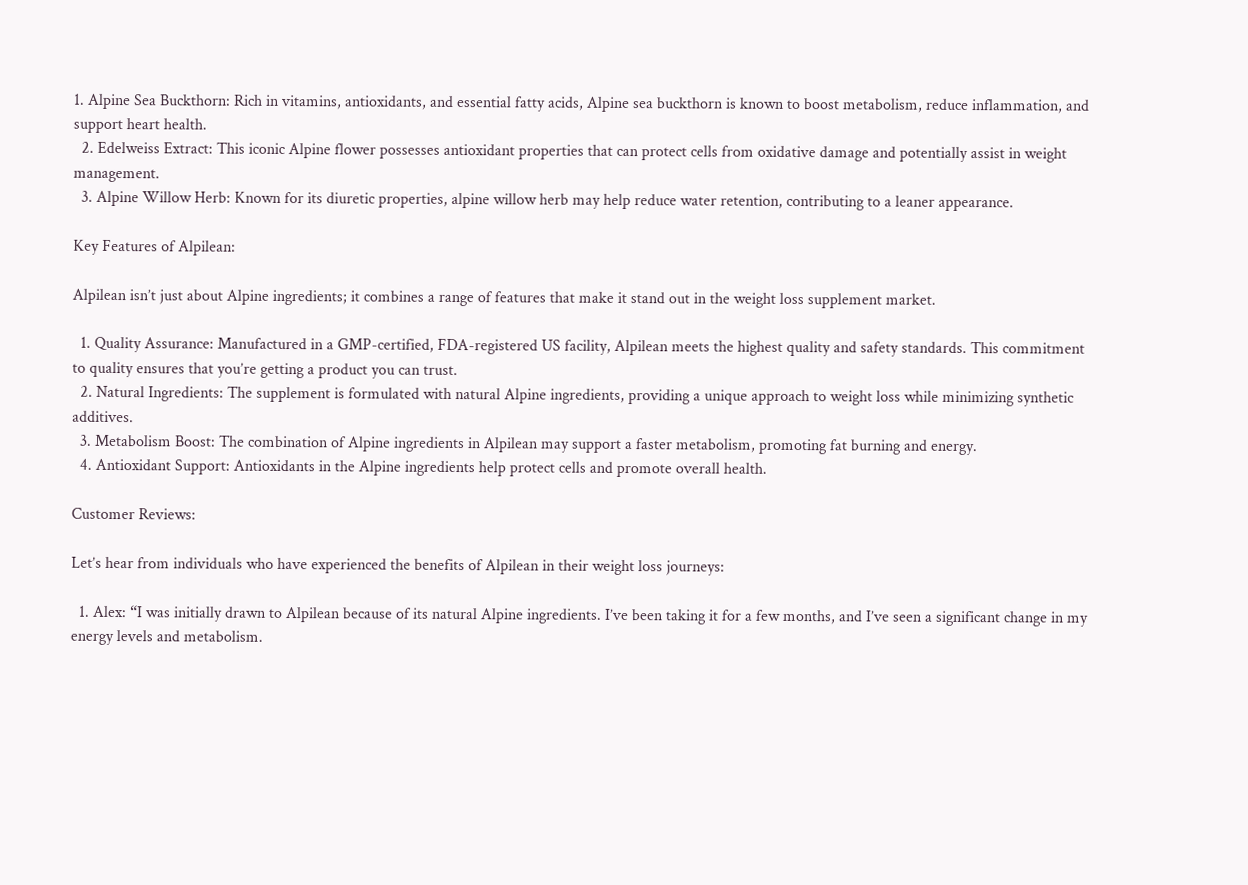1. Alpine Sea Buckthorn: Rich in vitamins, antioxidants, and essential fatty acids, Alpine sea buckthorn is known to boost metabolism, reduce inflammation, and support heart health.
  2. Edelweiss Extract: This iconic Alpine flower possesses antioxidant properties that can protect cells from oxidative damage and potentially assist in weight management.
  3. Alpine Willow Herb: Known for its diuretic properties, alpine willow herb may help reduce water retention, contributing to a leaner appearance.

Key Features of Alpilean:

Alpilean isn’t just about Alpine ingredients; it combines a range of features that make it stand out in the weight loss supplement market.

  1. Quality Assurance: Manufactured in a GMP-certified, FDA-registered US facility, Alpilean meets the highest quality and safety standards. This commitment to quality ensures that you’re getting a product you can trust.
  2. Natural Ingredients: The supplement is formulated with natural Alpine ingredients, providing a unique approach to weight loss while minimizing synthetic additives.
  3. Metabolism Boost: The combination of Alpine ingredients in Alpilean may support a faster metabolism, promoting fat burning and energy.
  4. Antioxidant Support: Antioxidants in the Alpine ingredients help protect cells and promote overall health.

Customer Reviews:

Let’s hear from individuals who have experienced the benefits of Alpilean in their weight loss journeys:

  1. Alex: “I was initially drawn to Alpilean because of its natural Alpine ingredients. I’ve been taking it for a few months, and I’ve seen a significant change in my energy levels and metabolism.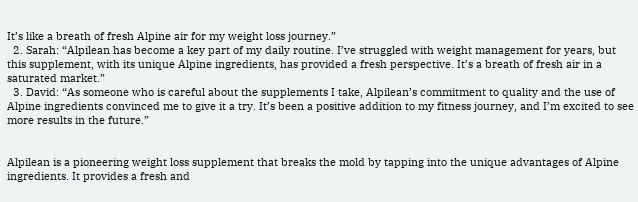It’s like a breath of fresh Alpine air for my weight loss journey.”
  2. Sarah: “Alpilean has become a key part of my daily routine. I’ve struggled with weight management for years, but this supplement, with its unique Alpine ingredients, has provided a fresh perspective. It’s a breath of fresh air in a saturated market.”
  3. David: “As someone who is careful about the supplements I take, Alpilean’s commitment to quality and the use of Alpine ingredients convinced me to give it a try. It’s been a positive addition to my fitness journey, and I’m excited to see more results in the future.”


Alpilean is a pioneering weight loss supplement that breaks the mold by tapping into the unique advantages of Alpine ingredients. It provides a fresh and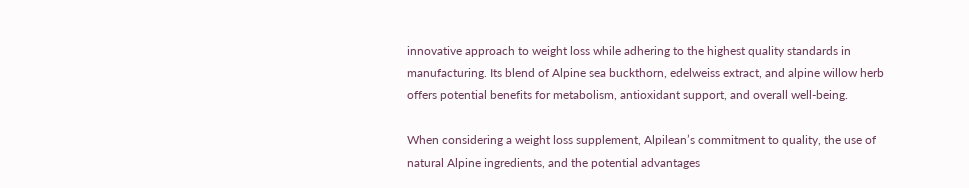innovative approach to weight loss while adhering to the highest quality standards in manufacturing. Its blend of Alpine sea buckthorn, edelweiss extract, and alpine willow herb offers potential benefits for metabolism, antioxidant support, and overall well-being.

When considering a weight loss supplement, Alpilean’s commitment to quality, the use of natural Alpine ingredients, and the potential advantages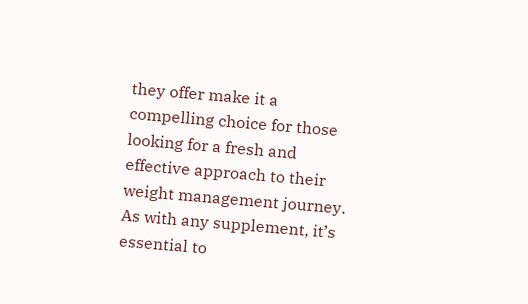they offer make it a compelling choice for those looking for a fresh and effective approach to their weight management journey. As with any supplement, it’s essential to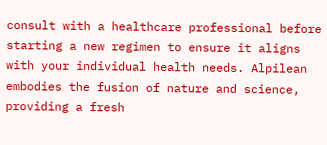consult with a healthcare professional before starting a new regimen to ensure it aligns with your individual health needs. Alpilean embodies the fusion of nature and science, providing a fresh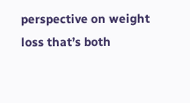perspective on weight loss that’s both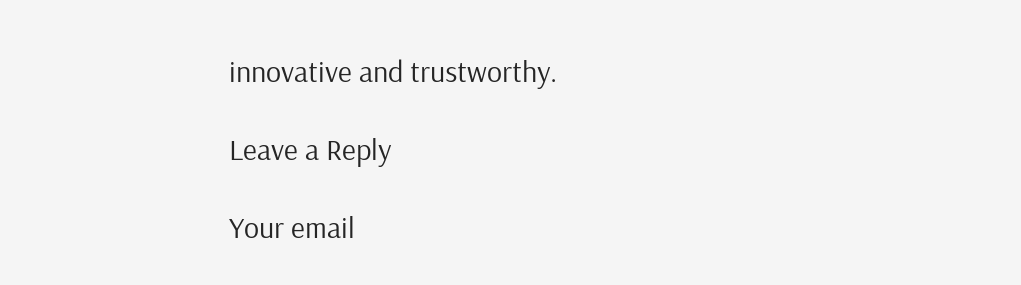innovative and trustworthy.

Leave a Reply

Your email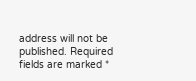address will not be published. Required fields are marked *